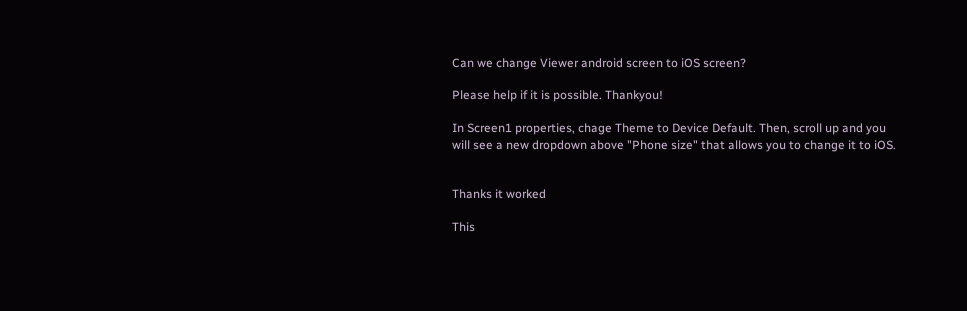Can we change Viewer android screen to iOS screen?

Please help if it is possible. Thankyou!

In Screen1 properties, chage Theme to Device Default. Then, scroll up and you will see a new dropdown above "Phone size" that allows you to change it to iOS.


Thanks it worked

This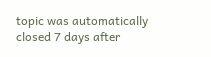topic was automatically closed 7 days after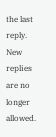the last reply. New replies are no longer allowed.